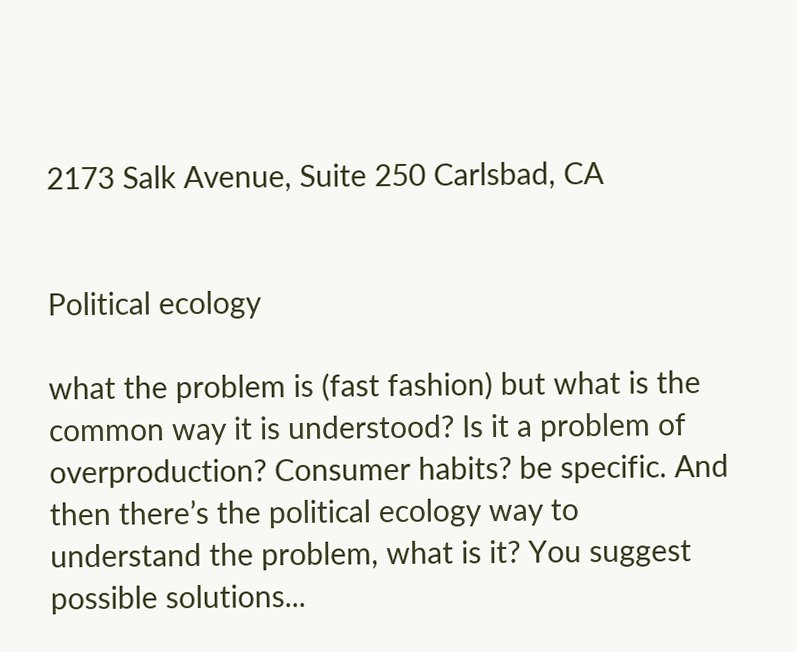2173 Salk Avenue, Suite 250 Carlsbad, CA


Political ecology

what the problem is (fast fashion) but what is the common way it is understood? Is it a problem of overproduction? Consumer habits? be specific. And then there’s the political ecology way to understand the problem, what is it? You suggest possible solutions...